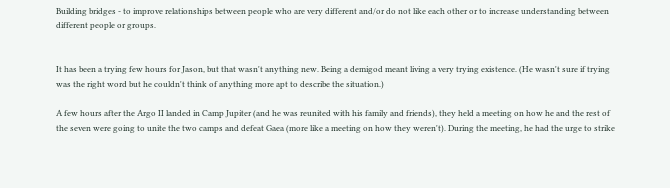Building bridges - to improve relationships between people who are very different and/or do not like each other or to increase understanding between different people or groups.


It has been a trying few hours for Jason, but that wasn't anything new. Being a demigod meant living a very trying existence. (He wasn't sure if trying was the right word but he couldn't think of anything more apt to describe the situation.)

A few hours after the Argo II landed in Camp Jupiter (and he was reunited with his family and friends), they held a meeting on how he and the rest of the seven were going to unite the two camps and defeat Gaea (more like a meeting on how they weren't). During the meeting, he had the urge to strike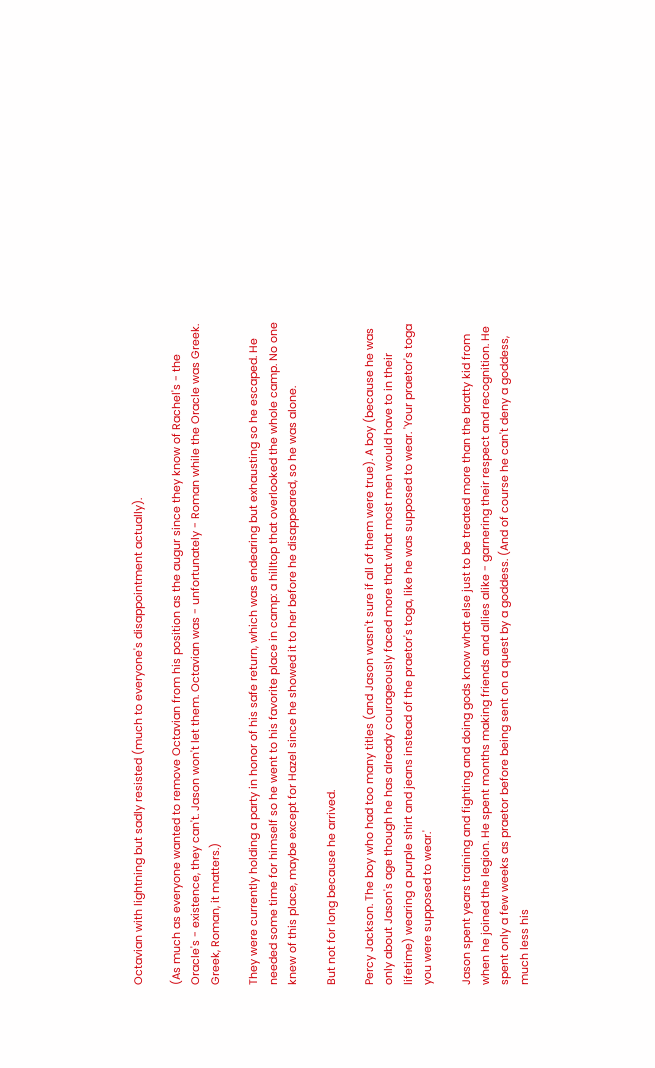Octavian with lightning but sadly resisted (much to everyone's disappointment actually).

(As much as everyone wanted to remove Octavian from his position as the augur since they know of Rachel's - the Oracle's - existence, they can't. Jason won't let them. Octavian was - unfortunately - Roman while the Oracle was Greek. Greek, Roman, it matters.)

They were currently holding a party in honor of his safe return, which was endearing but exhausting so he escaped. He needed some time for himself so he went to his favorite place in camp: a hilltop that overlooked the whole camp. No one knew of this place, maybe except for Hazel since he showed it to her before he disappeared, so he was alone.

But not for long because he arrived.

Percy Jackson. The boy who had too many titles (and Jason wasn't sure if all of them were true). A boy (because he was only about Jason's age though he has already courageously faced more that what most men would have to in their lifetime) wearing a purple shirt and jeans instead of the praetor's toga, like he was supposed to wear. 'Your praetor's toga you were supposed to wear.'

Jason spent years training and fighting and doing gods know what else just to be treated more than the bratty kid from when he joined the legion. He spent months making friends and allies alike - garnering their respect and recognition. He spent only a few weeks as praetor before being sent on a quest by a goddess. (And of course he can't deny a goddess, much less his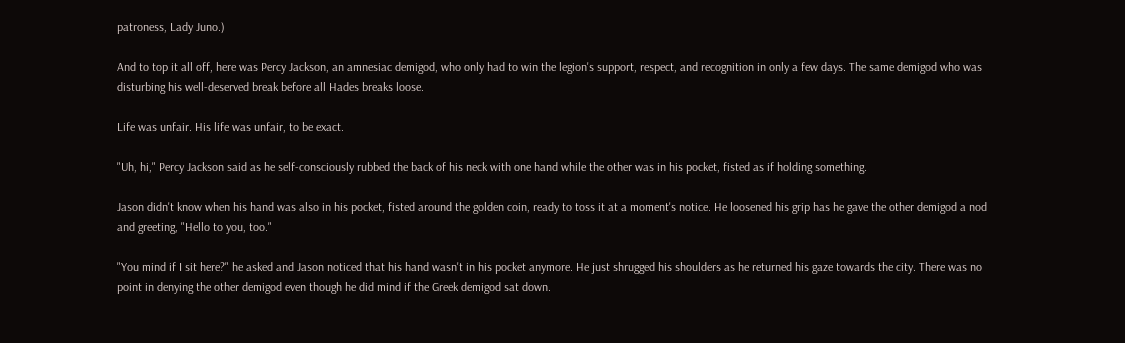patroness, Lady Juno.)

And to top it all off, here was Percy Jackson, an amnesiac demigod, who only had to win the legion's support, respect, and recognition in only a few days. The same demigod who was disturbing his well-deserved break before all Hades breaks loose.

Life was unfair. His life was unfair, to be exact.

"Uh, hi," Percy Jackson said as he self-consciously rubbed the back of his neck with one hand while the other was in his pocket, fisted as if holding something.

Jason didn't know when his hand was also in his pocket, fisted around the golden coin, ready to toss it at a moment's notice. He loosened his grip has he gave the other demigod a nod and greeting, "Hello to you, too."

"You mind if I sit here?" he asked and Jason noticed that his hand wasn't in his pocket anymore. He just shrugged his shoulders as he returned his gaze towards the city. There was no point in denying the other demigod even though he did mind if the Greek demigod sat down.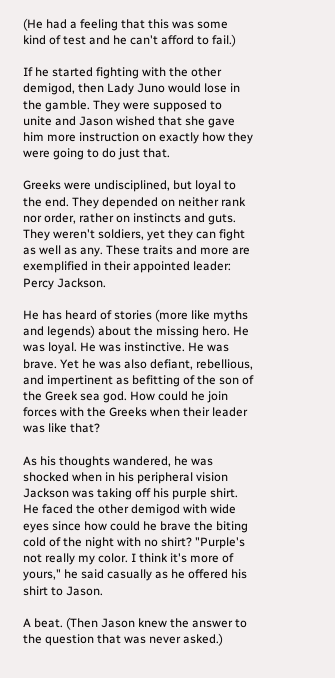(He had a feeling that this was some kind of test and he can't afford to fail.)

If he started fighting with the other demigod, then Lady Juno would lose in the gamble. They were supposed to unite and Jason wished that she gave him more instruction on exactly how they were going to do just that.

Greeks were undisciplined, but loyal to the end. They depended on neither rank nor order, rather on instincts and guts. They weren't soldiers, yet they can fight as well as any. These traits and more are exemplified in their appointed leader: Percy Jackson.

He has heard of stories (more like myths and legends) about the missing hero. He was loyal. He was instinctive. He was brave. Yet he was also defiant, rebellious, and impertinent as befitting of the son of the Greek sea god. How could he join forces with the Greeks when their leader was like that?

As his thoughts wandered, he was shocked when in his peripheral vision Jackson was taking off his purple shirt. He faced the other demigod with wide eyes since how could he brave the biting cold of the night with no shirt? "Purple's not really my color. I think it's more of yours," he said casually as he offered his shirt to Jason.

A beat. (Then Jason knew the answer to the question that was never asked.)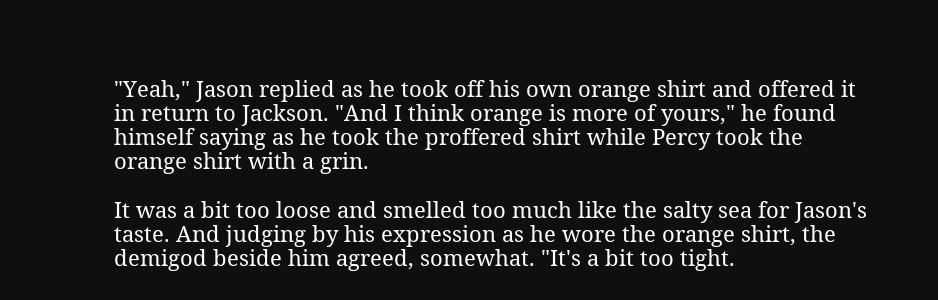"Yeah," Jason replied as he took off his own orange shirt and offered it in return to Jackson. "And I think orange is more of yours," he found himself saying as he took the proffered shirt while Percy took the orange shirt with a grin.

It was a bit too loose and smelled too much like the salty sea for Jason's taste. And judging by his expression as he wore the orange shirt, the demigod beside him agreed, somewhat. "It's a bit too tight.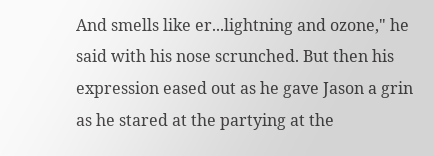And smells like er...lightning and ozone," he said with his nose scrunched. But then his expression eased out as he gave Jason a grin as he stared at the partying at the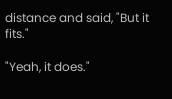distance and said, "But it fits."

"Yeah, it does."